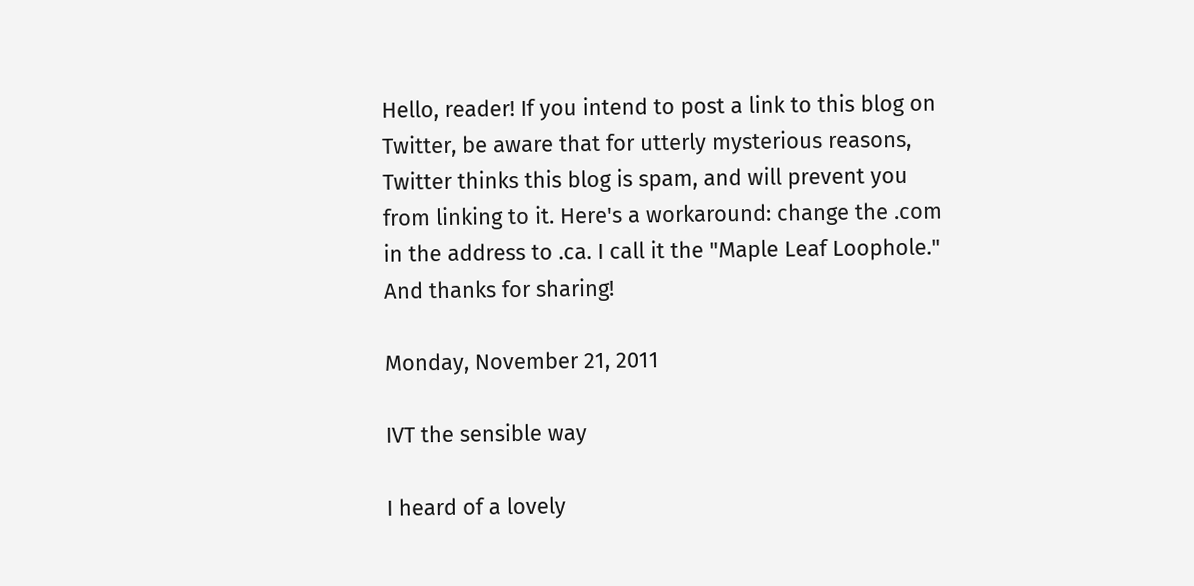Hello, reader! If you intend to post a link to this blog on Twitter, be aware that for utterly mysterious reasons, Twitter thinks this blog is spam, and will prevent you from linking to it. Here's a workaround: change the .com in the address to .ca. I call it the "Maple Leaf Loophole." And thanks for sharing!

Monday, November 21, 2011

IVT the sensible way

I heard of a lovely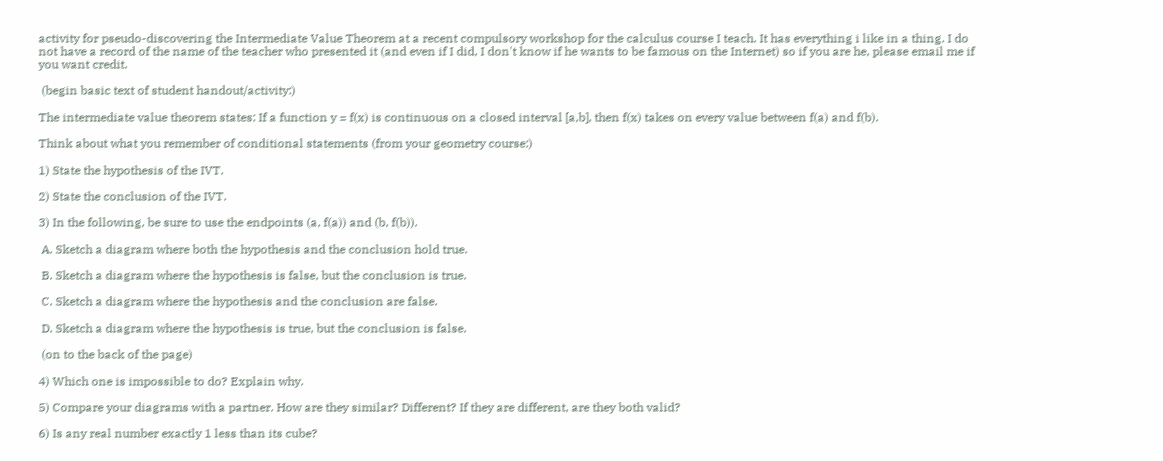activity for pseudo-discovering the Intermediate Value Theorem at a recent compulsory workshop for the calculus course I teach. It has everything i like in a thing. I do not have a record of the name of the teacher who presented it (and even if I did, I don't know if he wants to be famous on the Internet) so if you are he, please email me if you want credit.

 (begin basic text of student handout/activity:)

The intermediate value theorem states: If a function y = f(x) is continuous on a closed interval [a,b], then f(x) takes on every value between f(a) and f(b).

Think about what you remember of conditional statements (from your geometry course:)

1) State the hypothesis of the IVT.

2) State the conclusion of the IVT.

3) In the following, be sure to use the endpoints (a, f(a)) and (b, f(b)).

 A. Sketch a diagram where both the hypothesis and the conclusion hold true.

 B. Sketch a diagram where the hypothesis is false, but the conclusion is true.

 C. Sketch a diagram where the hypothesis and the conclusion are false.

 D. Sketch a diagram where the hypothesis is true, but the conclusion is false.

 (on to the back of the page)

4) Which one is impossible to do? Explain why.

5) Compare your diagrams with a partner. How are they similar? Different? If they are different, are they both valid?

6) Is any real number exactly 1 less than its cube?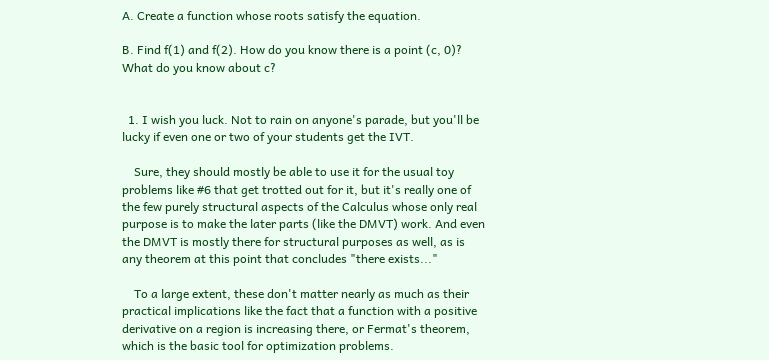A. Create a function whose roots satisfy the equation.

B. Find f(1) and f(2). How do you know there is a point (c, 0)? What do you know about c?


  1. I wish you luck. Not to rain on anyone's parade, but you'll be lucky if even one or two of your students get the IVT.

    Sure, they should mostly be able to use it for the usual toy problems like #6 that get trotted out for it, but it's really one of the few purely structural aspects of the Calculus whose only real purpose is to make the later parts (like the DMVT) work. And even the DMVT is mostly there for structural purposes as well, as is any theorem at this point that concludes "there exists..."

    To a large extent, these don't matter nearly as much as their practical implications like the fact that a function with a positive derivative on a region is increasing there, or Fermat's theorem, which is the basic tool for optimization problems.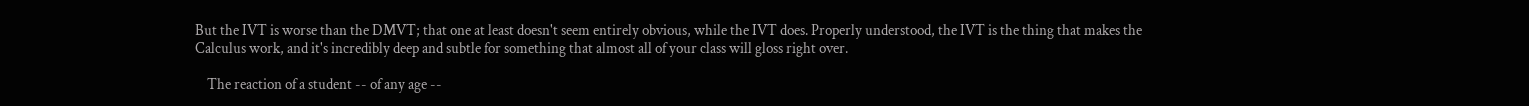But the IVT is worse than the DMVT; that one at least doesn't seem entirely obvious, while the IVT does. Properly understood, the IVT is the thing that makes the Calculus work, and it's incredibly deep and subtle for something that almost all of your class will gloss right over.

    The reaction of a student -- of any age --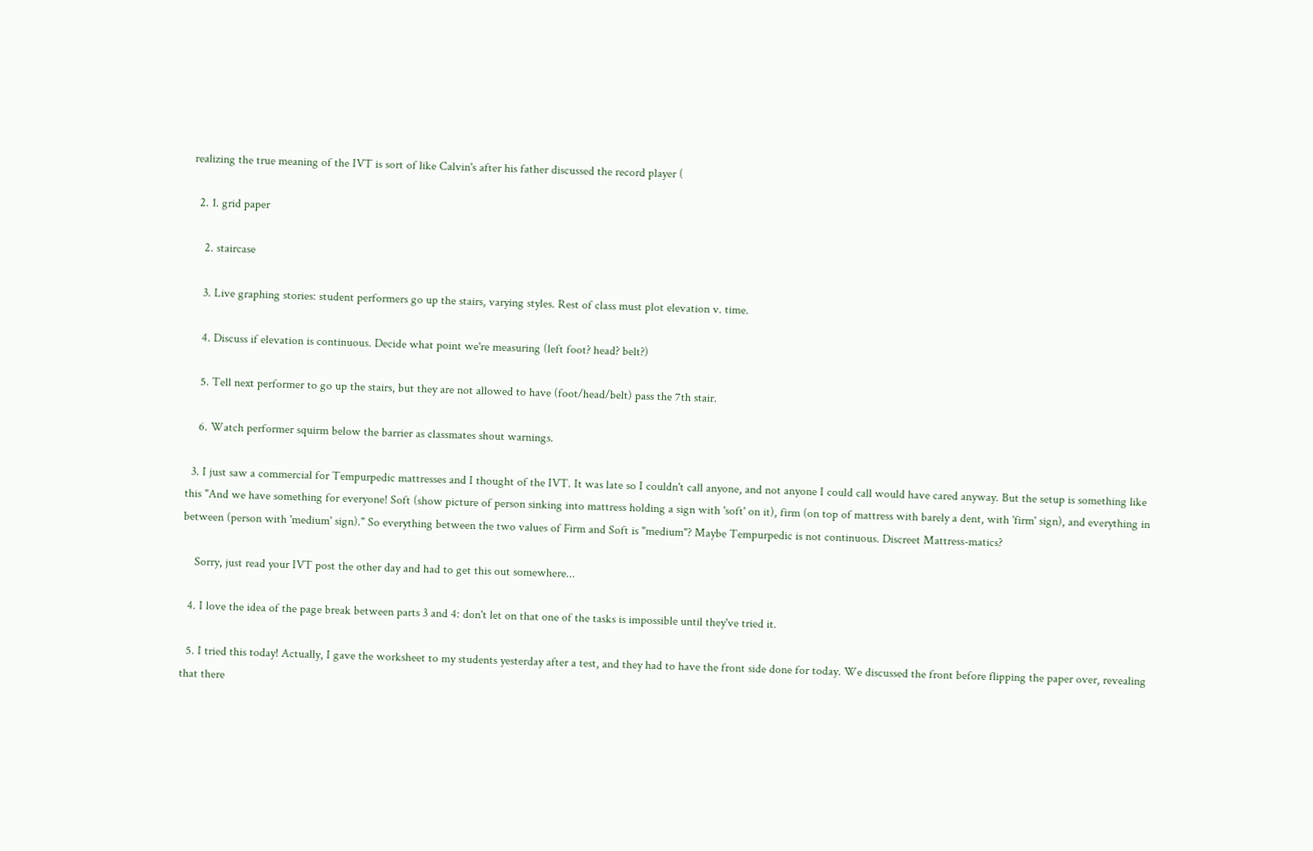realizing the true meaning of the IVT is sort of like Calvin's after his father discussed the record player (

  2. 1. grid paper

    2. staircase

    3. Live graphing stories: student performers go up the stairs, varying styles. Rest of class must plot elevation v. time.

    4. Discuss if elevation is continuous. Decide what point we're measuring (left foot? head? belt?)

    5. Tell next performer to go up the stairs, but they are not allowed to have (foot/head/belt) pass the 7th stair.

    6. Watch performer squirm below the barrier as classmates shout warnings.

  3. I just saw a commercial for Tempurpedic mattresses and I thought of the IVT. It was late so I couldn't call anyone, and not anyone I could call would have cared anyway. But the setup is something like this "And we have something for everyone! Soft (show picture of person sinking into mattress holding a sign with 'soft' on it), firm (on top of mattress with barely a dent, with 'firm' sign), and everything in between (person with 'medium' sign)." So everything between the two values of Firm and Soft is "medium"? Maybe Tempurpedic is not continuous. Discreet Mattress-matics?

    Sorry, just read your IVT post the other day and had to get this out somewhere...

  4. I love the idea of the page break between parts 3 and 4: don't let on that one of the tasks is impossible until they've tried it.

  5. I tried this today! Actually, I gave the worksheet to my students yesterday after a test, and they had to have the front side done for today. We discussed the front before flipping the paper over, revealing that there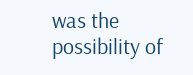was the possibility of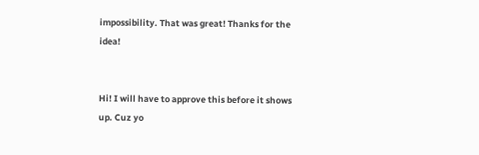impossibility. That was great! Thanks for the idea!


Hi! I will have to approve this before it shows up. Cuz yo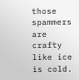those spammers are crafty like ice is cold.